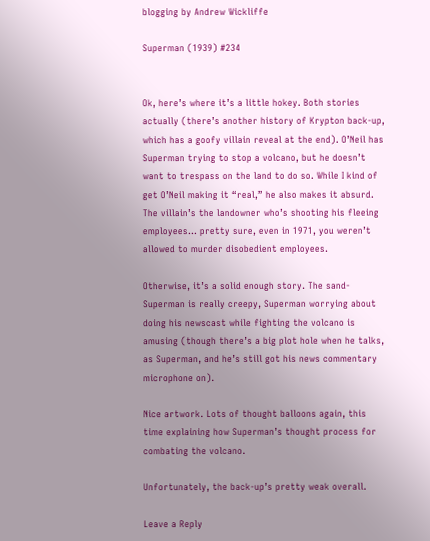blogging by Andrew Wickliffe

Superman (1939) #234


Ok, here’s where it’s a little hokey. Both stories actually (there’s another history of Krypton back-up, which has a goofy villain reveal at the end). O’Neil has Superman trying to stop a volcano, but he doesn’t want to trespass on the land to do so. While I kind of get O’Neil making it “real,” he also makes it absurd. The villain’s the landowner who’s shooting his fleeing employees… pretty sure, even in 1971, you weren’t allowed to murder disobedient employees.

Otherwise, it’s a solid enough story. The sand-Superman is really creepy, Superman worrying about doing his newscast while fighting the volcano is amusing (though there’s a big plot hole when he talks, as Superman, and he’s still got his news commentary microphone on).

Nice artwork. Lots of thought balloons again, this time explaining how Superman’s thought process for combating the volcano.

Unfortunately, the back-up’s pretty weak overall.

Leave a Reply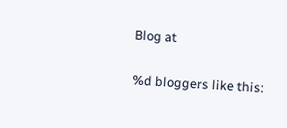Blog at

%d bloggers like this: